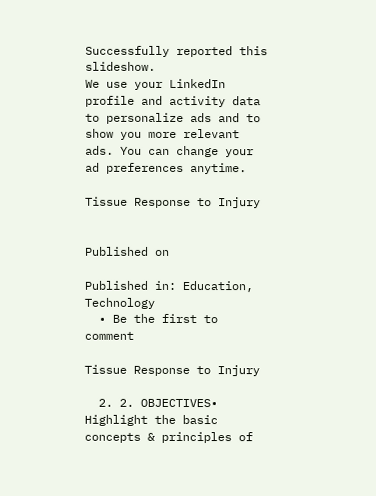Successfully reported this slideshow.
We use your LinkedIn profile and activity data to personalize ads and to show you more relevant ads. You can change your ad preferences anytime.

Tissue Response to Injury


Published on

Published in: Education, Technology
  • Be the first to comment

Tissue Response to Injury

  2. 2. OBJECTIVES• Highlight the basic concepts & principles of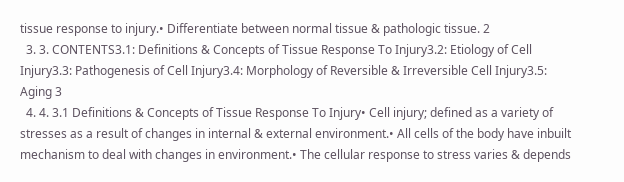tissue response to injury.• Differentiate between normal tissue & pathologic tissue. 2
  3. 3. CONTENTS3.1: Definitions & Concepts of Tissue Response To Injury3.2: Etiology of Cell Injury3.3: Pathogenesis of Cell Injury3.4: Morphology of Reversible & Irreversible Cell Injury3.5: Aging 3
  4. 4. 3.1 Definitions & Concepts of Tissue Response To Injury• Cell injury; defined as a variety of stresses as a result of changes in internal & external environment.• All cells of the body have inbuilt mechanism to deal with changes in environment.• The cellular response to stress varies & depends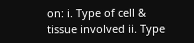on: i. Type of cell & tissue involved ii. Type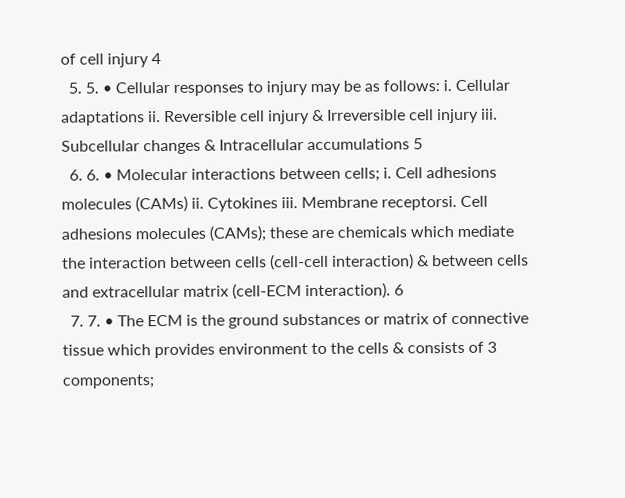of cell injury 4
  5. 5. • Cellular responses to injury may be as follows: i. Cellular adaptations ii. Reversible cell injury & Irreversible cell injury iii. Subcellular changes & Intracellular accumulations 5
  6. 6. • Molecular interactions between cells; i. Cell adhesions molecules (CAMs) ii. Cytokines iii. Membrane receptorsi. Cell adhesions molecules (CAMs); these are chemicals which mediate the interaction between cells (cell-cell interaction) & between cells and extracellular matrix (cell-ECM interaction). 6
  7. 7. • The ECM is the ground substances or matrix of connective tissue which provides environment to the cells & consists of 3 components;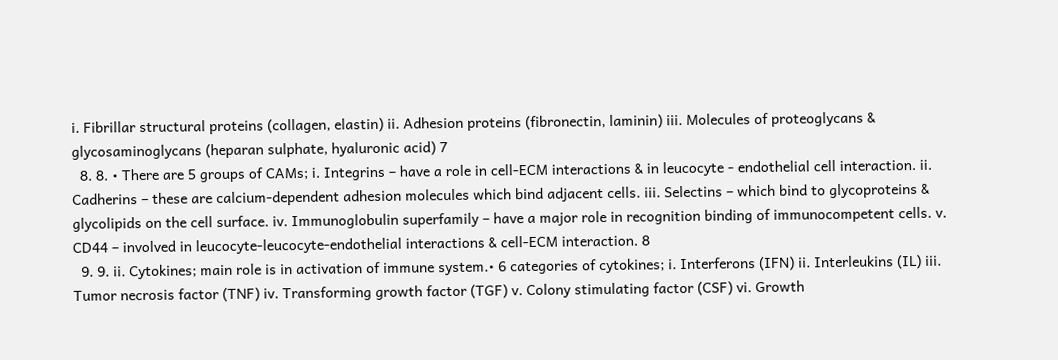i. Fibrillar structural proteins (collagen, elastin) ii. Adhesion proteins (fibronectin, laminin) iii. Molecules of proteoglycans & glycosaminoglycans (heparan sulphate, hyaluronic acid) 7
  8. 8. • There are 5 groups of CAMs; i. Integrins – have a role in cell-ECM interactions & in leucocyte - endothelial cell interaction. ii. Cadherins – these are calcium-dependent adhesion molecules which bind adjacent cells. iii. Selectins – which bind to glycoproteins & glycolipids on the cell surface. iv. Immunoglobulin superfamily – have a major role in recognition binding of immunocompetent cells. v. CD44 – involved in leucocyte-leucocyte-endothelial interactions & cell-ECM interaction. 8
  9. 9. ii. Cytokines; main role is in activation of immune system.• 6 categories of cytokines; i. Interferons (IFN) ii. Interleukins (IL) iii. Tumor necrosis factor (TNF) iv. Transforming growth factor (TGF) v. Colony stimulating factor (CSF) vi. Growth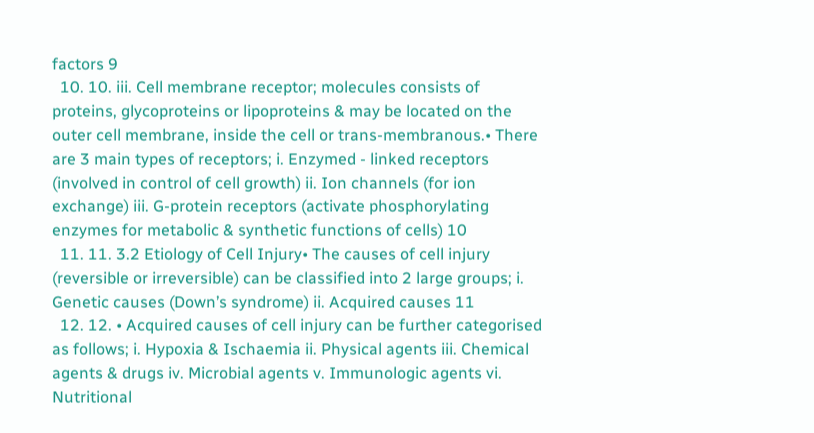factors 9
  10. 10. iii. Cell membrane receptor; molecules consists of proteins, glycoproteins or lipoproteins & may be located on the outer cell membrane, inside the cell or trans-membranous.• There are 3 main types of receptors; i. Enzymed - linked receptors (involved in control of cell growth) ii. Ion channels (for ion exchange) iii. G-protein receptors (activate phosphorylating enzymes for metabolic & synthetic functions of cells) 10
  11. 11. 3.2 Etiology of Cell Injury• The causes of cell injury (reversible or irreversible) can be classified into 2 large groups; i. Genetic causes (Down’s syndrome) ii. Acquired causes 11
  12. 12. • Acquired causes of cell injury can be further categorised as follows; i. Hypoxia & Ischaemia ii. Physical agents iii. Chemical agents & drugs iv. Microbial agents v. Immunologic agents vi. Nutritional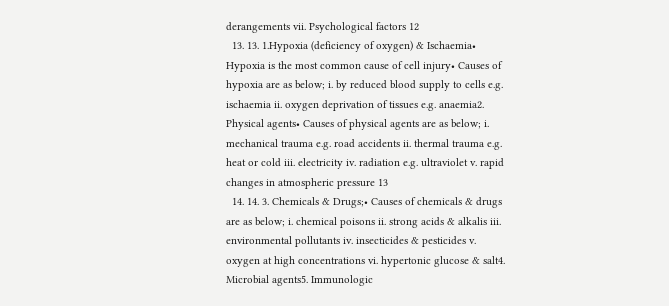derangements vii. Psychological factors 12
  13. 13. 1.Hypoxia (deficiency of oxygen) & Ischaemia• Hypoxia is the most common cause of cell injury• Causes of hypoxia are as below; i. by reduced blood supply to cells e.g. ischaemia ii. oxygen deprivation of tissues e.g. anaemia2. Physical agents• Causes of physical agents are as below; i. mechanical trauma e.g. road accidents ii. thermal trauma e.g. heat or cold iii. electricity iv. radiation e.g. ultraviolet v. rapid changes in atmospheric pressure 13
  14. 14. 3. Chemicals & Drugs;• Causes of chemicals & drugs are as below; i. chemical poisons ii. strong acids & alkalis iii. environmental pollutants iv. insecticides & pesticides v. oxygen at high concentrations vi. hypertonic glucose & salt4. Microbial agents5. Immunologic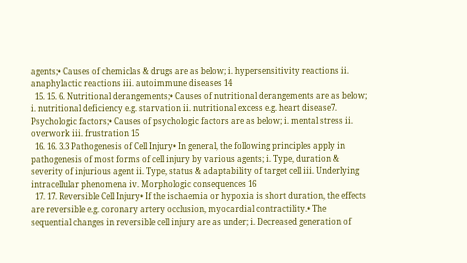agents;• Causes of chemiclas & drugs are as below; i. hypersensitivity reactions ii. anaphylactic reactions iii. autoimmune diseases 14
  15. 15. 6. Nutritional derangements;• Causes of nutritional derangements are as below; i. nutritional deficiency e.g. starvation ii. nutritional excess e.g. heart disease7. Psychologic factors;• Causes of psychologic factors are as below; i. mental stress ii. overwork iii. frustration 15
  16. 16. 3.3 Pathogenesis of Cell Injury• In general, the following principles apply in pathogenesis of most forms of cell injury by various agents; i. Type, duration & severity of injurious agent ii. Type, status & adaptability of target cell iii. Underlying intracellular phenomena iv. Morphologic consequences 16
  17. 17. Reversible Cell Injury• If the ischaemia or hypoxia is short duration, the effects are reversible e.g. coronary artery occlusion, myocardial contractility.• The sequential changes in reversible cell injury are as under; i. Decreased generation of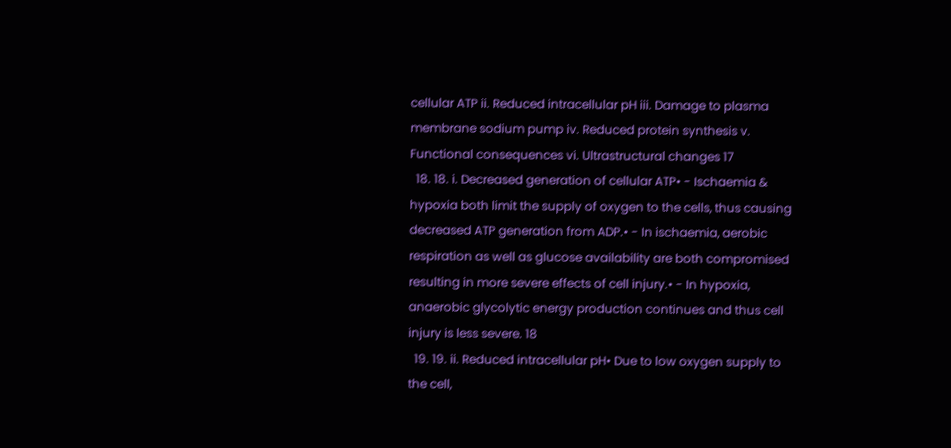cellular ATP ii. Reduced intracellular pH iii. Damage to plasma membrane sodium pump iv. Reduced protein synthesis v. Functional consequences vi. Ultrastructural changes 17
  18. 18. i. Decreased generation of cellular ATP• - Ischaemia & hypoxia both limit the supply of oxygen to the cells, thus causing decreased ATP generation from ADP.• - In ischaemia, aerobic respiration as well as glucose availability are both compromised resulting in more severe effects of cell injury.• - In hypoxia, anaerobic glycolytic energy production continues and thus cell injury is less severe. 18
  19. 19. ii. Reduced intracellular pH• Due to low oxygen supply to the cell,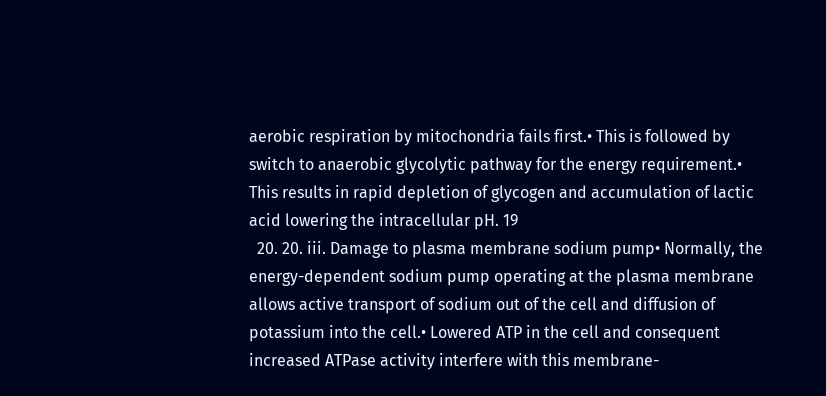aerobic respiration by mitochondria fails first.• This is followed by switch to anaerobic glycolytic pathway for the energy requirement.• This results in rapid depletion of glycogen and accumulation of lactic acid lowering the intracellular pH. 19
  20. 20. iii. Damage to plasma membrane sodium pump• Normally, the energy-dependent sodium pump operating at the plasma membrane allows active transport of sodium out of the cell and diffusion of potassium into the cell.• Lowered ATP in the cell and consequent increased ATPase activity interfere with this membrane-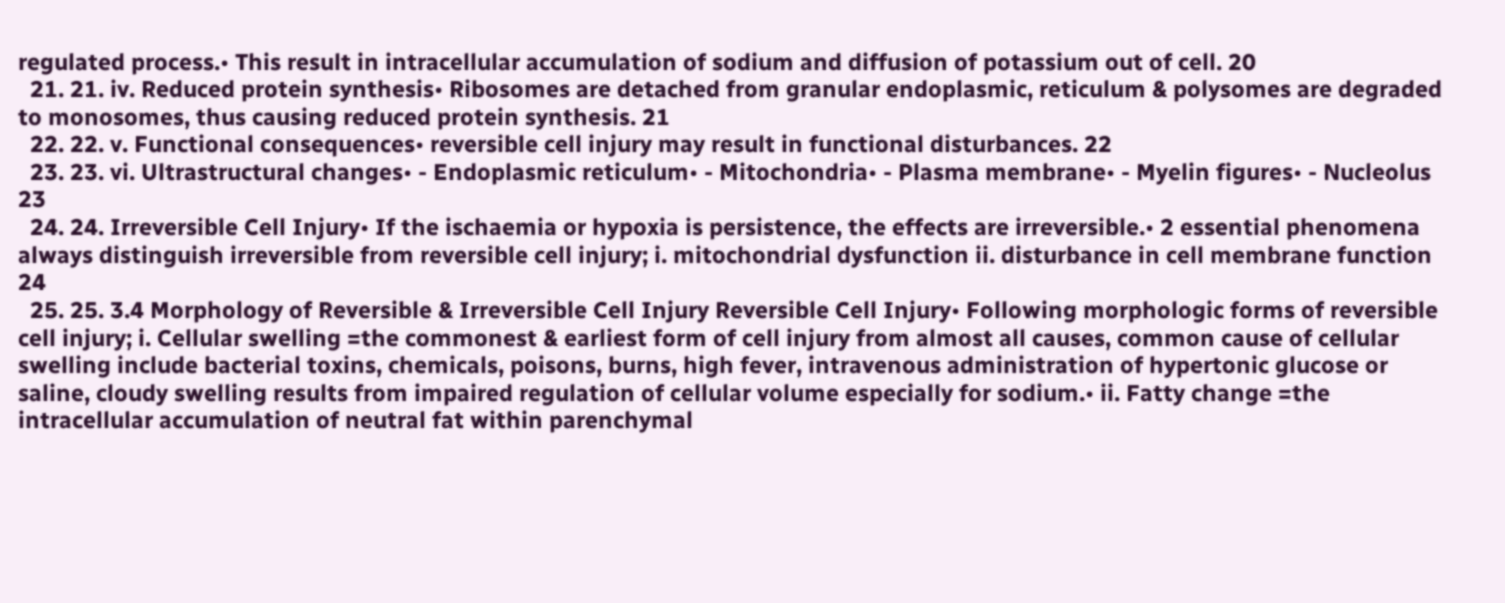regulated process.• This result in intracellular accumulation of sodium and diffusion of potassium out of cell. 20
  21. 21. iv. Reduced protein synthesis• Ribosomes are detached from granular endoplasmic, reticulum & polysomes are degraded to monosomes, thus causing reduced protein synthesis. 21
  22. 22. v. Functional consequences• reversible cell injury may result in functional disturbances. 22
  23. 23. vi. Ultrastructural changes• - Endoplasmic reticulum• - Mitochondria• - Plasma membrane• - Myelin figures• - Nucleolus 23
  24. 24. Irreversible Cell Injury• If the ischaemia or hypoxia is persistence, the effects are irreversible.• 2 essential phenomena always distinguish irreversible from reversible cell injury; i. mitochondrial dysfunction ii. disturbance in cell membrane function 24
  25. 25. 3.4 Morphology of Reversible & Irreversible Cell Injury Reversible Cell Injury• Following morphologic forms of reversible cell injury; i. Cellular swelling =the commonest & earliest form of cell injury from almost all causes, common cause of cellular swelling include bacterial toxins, chemicals, poisons, burns, high fever, intravenous administration of hypertonic glucose or saline, cloudy swelling results from impaired regulation of cellular volume especially for sodium.• ii. Fatty change =the intracellular accumulation of neutral fat within parenchymal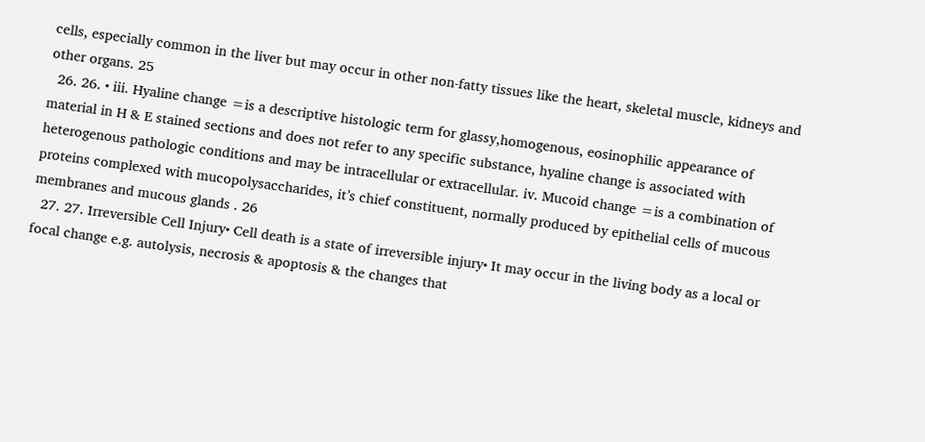cells, especially common in the liver but may occur in other non-fatty tissues like the heart, skeletal muscle, kidneys and other organs. 25
  26. 26. • iii. Hyaline change =is a descriptive histologic term for glassy,homogenous, eosinophilic appearance of material in H & E stained sections and does not refer to any specific substance, hyaline change is associated with heterogenous pathologic conditions and may be intracellular or extracellular. iv. Mucoid change =is a combination of proteins complexed with mucopolysaccharides, it’s chief constituent, normally produced by epithelial cells of mucous membranes and mucous glands . 26
  27. 27. Irreversible Cell Injury• Cell death is a state of irreversible injury• It may occur in the living body as a local or focal change e.g. autolysis, necrosis & apoptosis & the changes that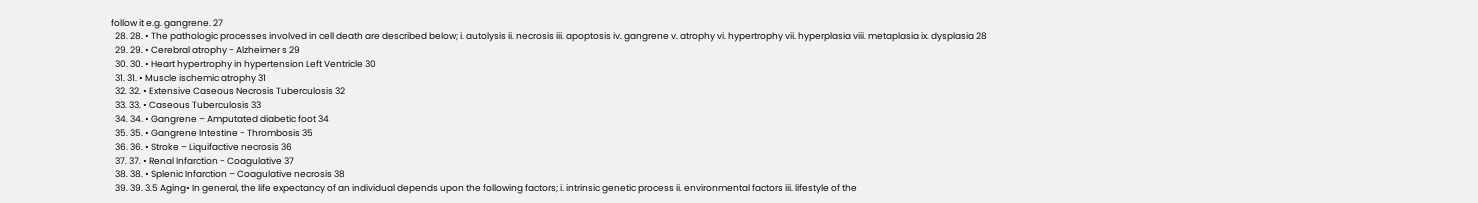follow it e.g. gangrene. 27
  28. 28. • The pathologic processes involved in cell death are described below; i. autolysis ii. necrosis iii. apoptosis iv. gangrene v. atrophy vi. hypertrophy vii. hyperplasia viii. metaplasia ix. dysplasia 28
  29. 29. • Cerebral atrophy - Alzheimer s 29
  30. 30. • Heart hypertrophy in hypertension Left Ventricle 30
  31. 31. • Muscle ischemic atrophy 31
  32. 32. • Extensive Caseous Necrosis Tuberculosis 32
  33. 33. • Caseous Tuberculosis 33
  34. 34. • Gangrene – Amputated diabetic foot 34
  35. 35. • Gangrene Intestine - Thrombosis 35
  36. 36. • Stroke – Liquifactive necrosis 36
  37. 37. • Renal Infarction - Coagulative 37
  38. 38. • Splenic Infarction – Coagulative necrosis 38
  39. 39. 3.5 Aging• In general, the life expectancy of an individual depends upon the following factors; i. intrinsic genetic process ii. environmental factors iii. lifestyle of the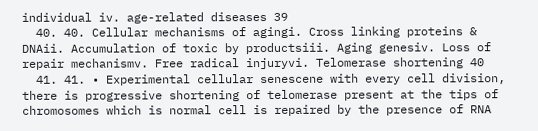individual iv. age-related diseases 39
  40. 40. Cellular mechanisms of agingi. Cross linking proteins & DNAii. Accumulation of toxic by productsiii. Aging genesiv. Loss of repair mechanismv. Free radical injuryvi. Telomerase shortening 40
  41. 41. • Experimental cellular senescene with every cell division, there is progressive shortening of telomerase present at the tips of chromosomes which is normal cell is repaired by the presence of RNA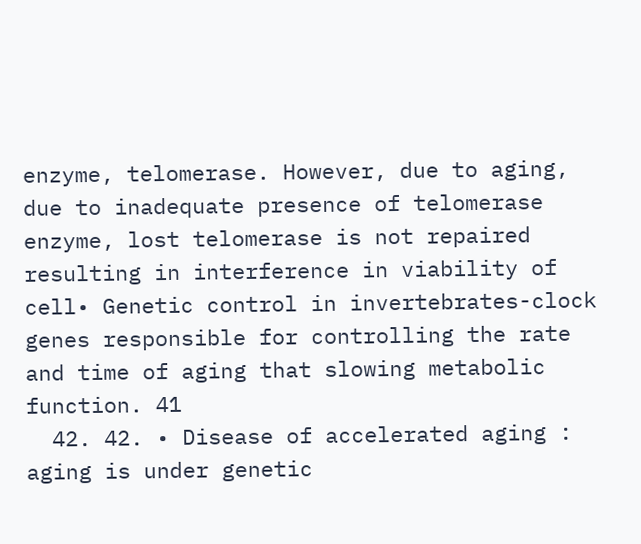enzyme, telomerase. However, due to aging, due to inadequate presence of telomerase enzyme, lost telomerase is not repaired resulting in interference in viability of cell• Genetic control in invertebrates-clock genes responsible for controlling the rate and time of aging that slowing metabolic function. 41
  42. 42. • Disease of accelerated aging : aging is under genetic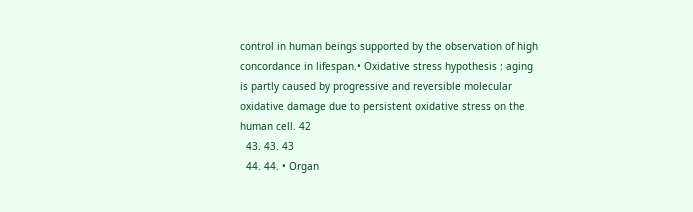control in human beings supported by the observation of high concordance in lifespan.• Oxidative stress hypothesis : aging is partly caused by progressive and reversible molecular oxidative damage due to persistent oxidative stress on the human cell. 42
  43. 43. 43
  44. 44. • Organ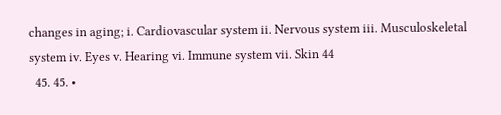changes in aging; i. Cardiovascular system ii. Nervous system iii. Musculoskeletal system iv. Eyes v. Hearing vi. Immune system vii. Skin 44
  45. 45. •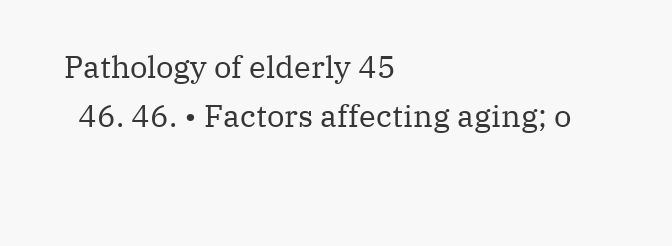Pathology of elderly 45
  46. 46. • Factors affecting aging; o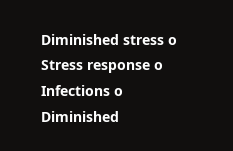Diminished stress o Stress response o Infections o Diminished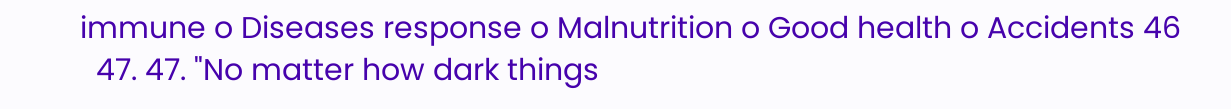immune o Diseases response o Malnutrition o Good health o Accidents 46
  47. 47. "No matter how dark things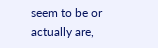seem to be or actually are,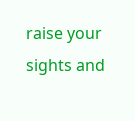raise your sights and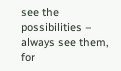see the possibilities – always see them, for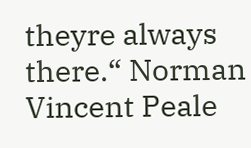theyre always there.“ Norman Vincent Peale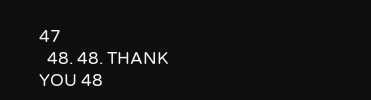47
  48. 48. THANK YOU 48